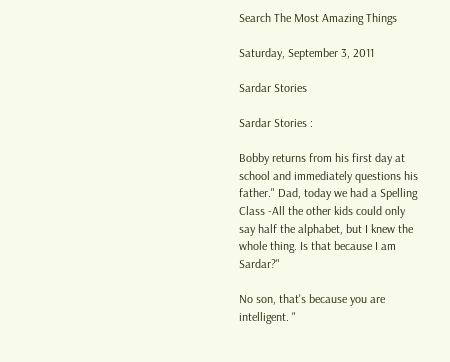Search The Most Amazing Things

Saturday, September 3, 2011

Sardar Stories

Sardar Stories :

Bobby returns from his first day at school and immediately questions his father." Dad, today we had a Spelling Class -All the other kids could only say half the alphabet, but I knew the whole thing. Is that because I am Sardar?"

No son, that's because you are intelligent. "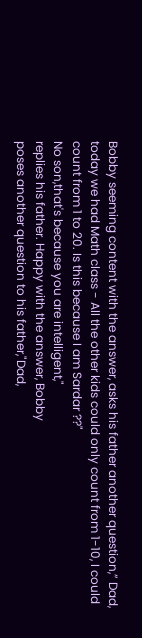Bobby seeming content with the answer, asks his father another question,” Dad, today we had Math class - All the other kids could only count from 1-10, I could count from 1 to 20. Is this because I am Sardar ??"
No son,that's because you are intelligent,"
replies his father. Happy with the answer, Bobby
poses another question to his father,"Dad,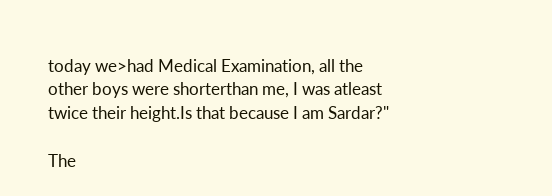today we>had Medical Examination, all the other boys were shorterthan me, I was atleast twice their height.Is that because I am Sardar?"

The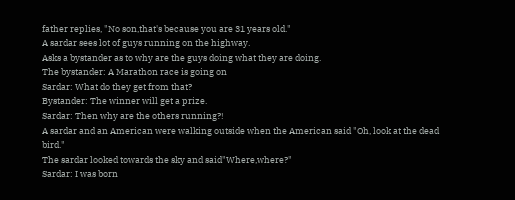father replies, "No son,that's because you are 31 years old."
A sardar sees lot of guys running on the highway.
Asks a bystander as to why are the guys doing what they are doing.
The bystander: A Marathon race is going on
Sardar: What do they get from that?
Bystander: The winner will get a prize.
Sardar: Then why are the others running?!
A sardar and an American were walking outside when the American said "Oh, look at the dead bird."
The sardar looked towards the sky and said"Where,where?"
Sardar: I was born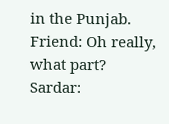in the Punjab.
Friend: Oh really, what part?
Sardar: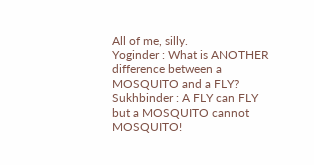All of me, silly.
Yoginder : What is ANOTHER difference between a MOSQUITO and a FLY?
Sukhbinder : A FLY can FLY but a MOSQUITO cannot MOSQUITO!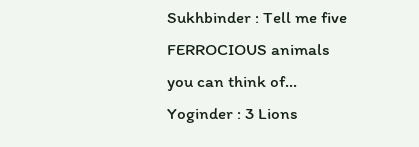Sukhbinder : Tell me five FERROCIOUS animals you can think of...
Yoginder : 3 Lions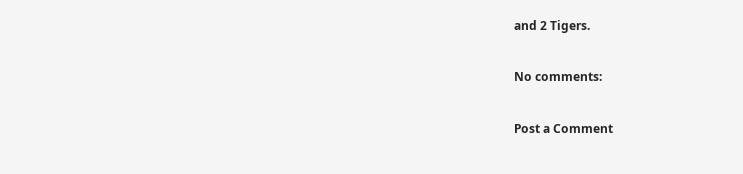and 2 Tigers.

No comments:

Post a Comment